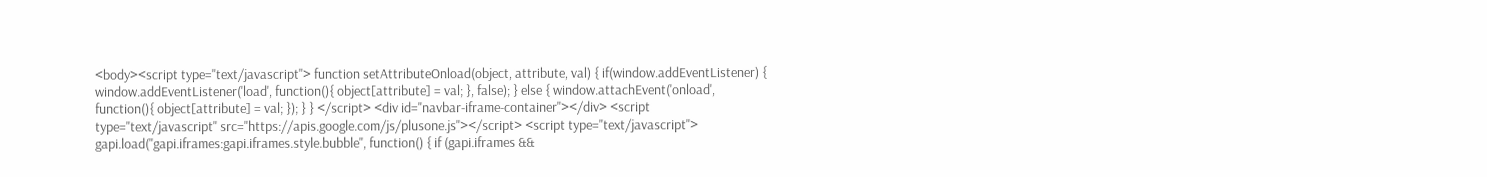<body><script type="text/javascript"> function setAttributeOnload(object, attribute, val) { if(window.addEventListener) { window.addEventListener('load', function(){ object[attribute] = val; }, false); } else { window.attachEvent('onload', function(){ object[attribute] = val; }); } } </script> <div id="navbar-iframe-container"></div> <script type="text/javascript" src="https://apis.google.com/js/plusone.js"></script> <script type="text/javascript"> gapi.load("gapi.iframes:gapi.iframes.style.bubble", function() { if (gapi.iframes &&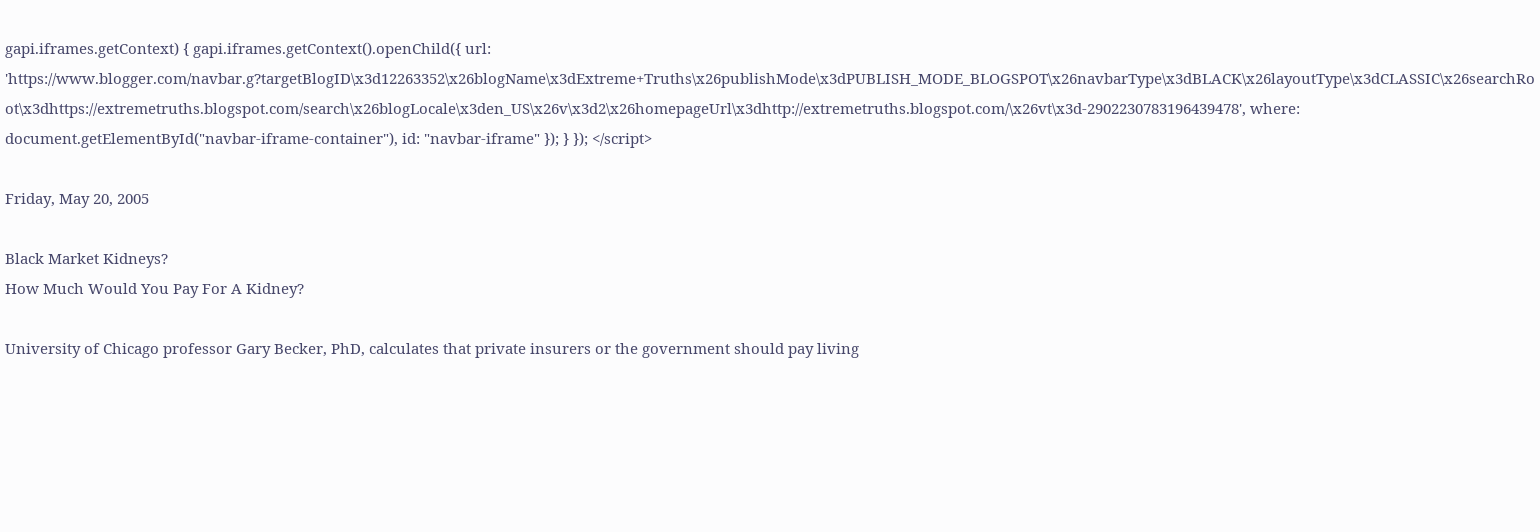gapi.iframes.getContext) { gapi.iframes.getContext().openChild({ url: 'https://www.blogger.com/navbar.g?targetBlogID\x3d12263352\x26blogName\x3dExtreme+Truths\x26publishMode\x3dPUBLISH_MODE_BLOGSPOT\x26navbarType\x3dBLACK\x26layoutType\x3dCLASSIC\x26searchRoot\x3dhttps://extremetruths.blogspot.com/search\x26blogLocale\x3den_US\x26v\x3d2\x26homepageUrl\x3dhttp://extremetruths.blogspot.com/\x26vt\x3d-2902230783196439478', where: document.getElementById("navbar-iframe-container"), id: "navbar-iframe" }); } }); </script>

Friday, May 20, 2005

Black Market Kidneys?
How Much Would You Pay For A Kidney?

University of Chicago professor Gary Becker, PhD, calculates that private insurers or the government should pay living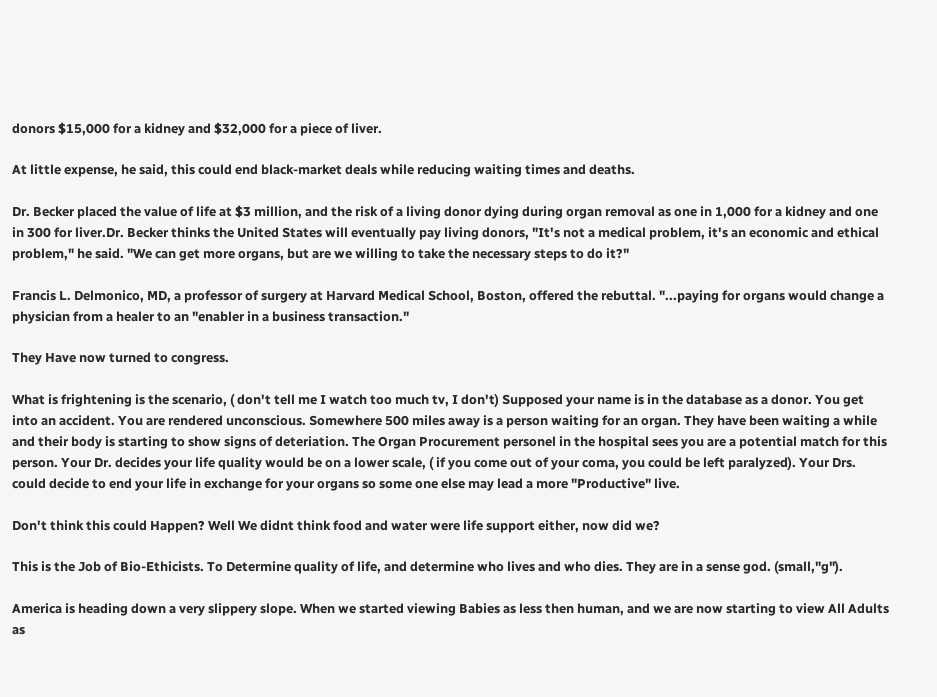donors $15,000 for a kidney and $32,000 for a piece of liver.

At little expense, he said, this could end black-market deals while reducing waiting times and deaths.

Dr. Becker placed the value of life at $3 million, and the risk of a living donor dying during organ removal as one in 1,000 for a kidney and one in 300 for liver.Dr. Becker thinks the United States will eventually pay living donors, "It's not a medical problem, it's an economic and ethical problem," he said. "We can get more organs, but are we willing to take the necessary steps to do it?"

Francis L. Delmonico, MD, a professor of surgery at Harvard Medical School, Boston, offered the rebuttal. "...paying for organs would change a physician from a healer to an "enabler in a business transaction."

They Have now turned to congress.

What is frightening is the scenario, ( don't tell me I watch too much tv, I don't) Supposed your name is in the database as a donor. You get into an accident. You are rendered unconscious. Somewhere 500 miles away is a person waiting for an organ. They have been waiting a while and their body is starting to show signs of deteriation. The Organ Procurement personel in the hospital sees you are a potential match for this person. Your Dr. decides your life quality would be on a lower scale, ( if you come out of your coma, you could be left paralyzed). Your Drs. could decide to end your life in exchange for your organs so some one else may lead a more "Productive" live.

Don't think this could Happen? Well We didnt think food and water were life support either, now did we?

This is the Job of Bio-Ethicists. To Determine quality of life, and determine who lives and who dies. They are in a sense god. (small,"g").

America is heading down a very slippery slope. When we started viewing Babies as less then human, and we are now starting to view All Adults as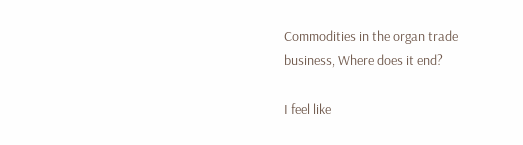Commodities in the organ trade business, Where does it end?

I feel like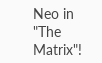Neo in "The Matrix"!